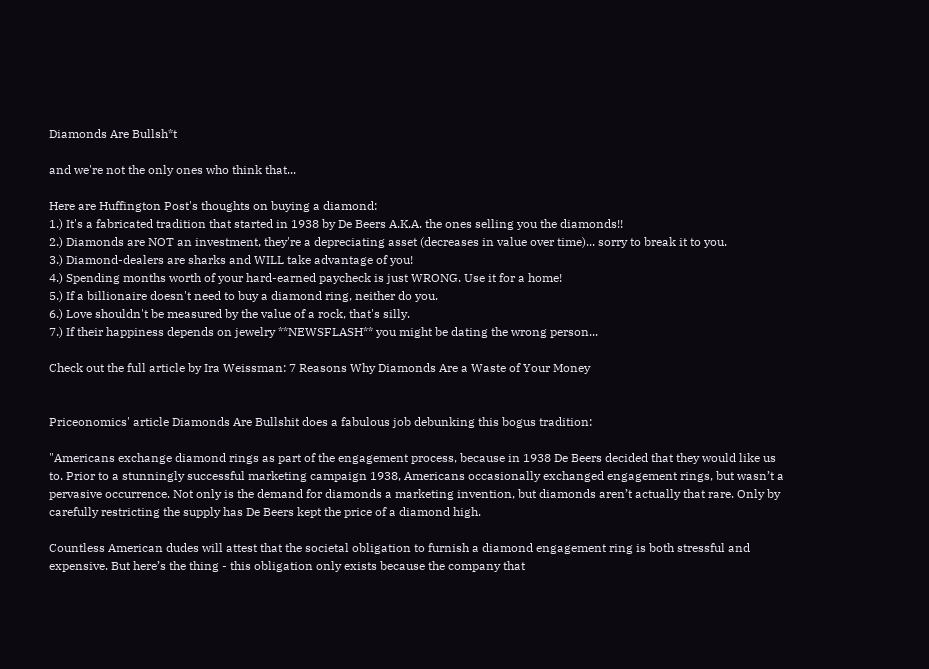Diamonds Are Bullsh*t

and we're not the only ones who think that...

Here are Huffington Post's thoughts on buying a diamond:
1.) It's a fabricated tradition that started in 1938 by De Beers A.K.A. the ones selling you the diamonds!!
2.) Diamonds are NOT an investment, they're a depreciating asset (decreases in value over time)... sorry to break it to you.
3.) Diamond-dealers are sharks and WILL take advantage of you!
4.) Spending months worth of your hard-earned paycheck is just WRONG. Use it for a home!
5.) If a billionaire doesn't need to buy a diamond ring, neither do you.
6.) Love shouldn't be measured by the value of a rock, that's silly.
7.) If their happiness depends on jewelry **NEWSFLASH** you might be dating the wrong person...

Check out the full article by Ira Weissman: 7 Reasons Why Diamonds Are a Waste of Your Money


Priceonomics' article Diamonds Are Bullshit does a fabulous job debunking this bogus tradition:

"Americans exchange diamond rings as part of the engagement process, because in 1938 De Beers decided that they would like us to. Prior to a stunningly successful marketing campaign 1938, Americans occasionally exchanged engagement rings, but wasn’t a pervasive occurrence. Not only is the demand for diamonds a marketing invention, but diamonds aren’t actually that rare. Only by carefully restricting the supply has De Beers kept the price of a diamond high.

Countless American dudes will attest that the societal obligation to furnish a diamond engagement ring is both stressful and expensive. But here’s the thing - this obligation only exists because the company that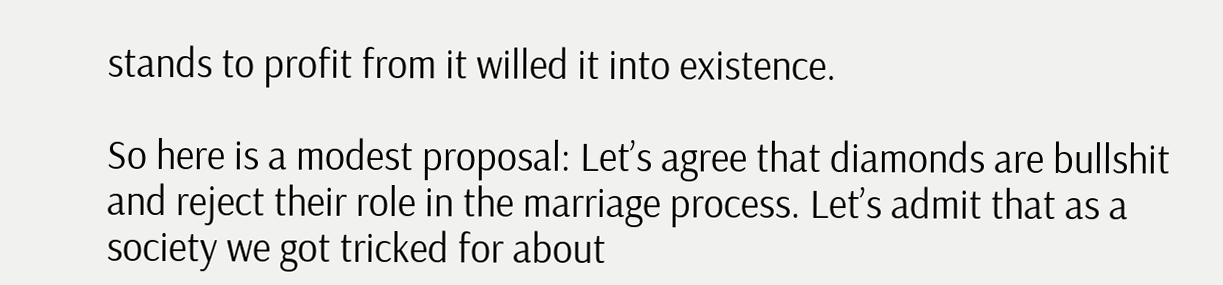stands to profit from it willed it into existence.

So here is a modest proposal: Let’s agree that diamonds are bullshit and reject their role in the marriage process. Let’s admit that as a society we got tricked for about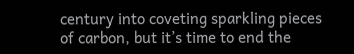century into coveting sparkling pieces of carbon, but it’s time to end the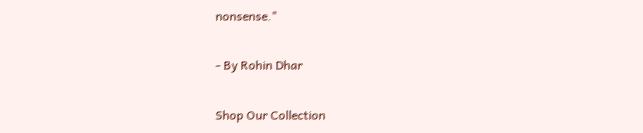nonsense."

- By Rohin Dhar

Shop Our Collection